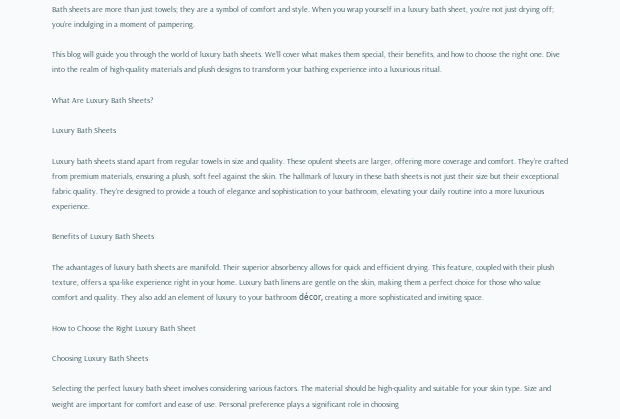Bath sheets are more than just towels; they are a symbol of comfort and style. When you wrap yourself in a luxury bath sheet, you’re not just drying off; you’re indulging in a moment of pampering.

This blog will guide you through the world of luxury bath sheets. We’ll cover what makes them special, their benefits, and how to choose the right one. Dive into the realm of high-quality materials and plush designs to transform your bathing experience into a luxurious ritual.

What Are Luxury Bath Sheets?

Luxury Bath Sheets

Luxury bath sheets stand apart from regular towels in size and quality. These opulent sheets are larger, offering more coverage and comfort. They’re crafted from premium materials, ensuring a plush, soft feel against the skin. The hallmark of luxury in these bath sheets is not just their size but their exceptional fabric quality. They’re designed to provide a touch of elegance and sophistication to your bathroom, elevating your daily routine into a more luxurious experience.

Benefits of Luxury Bath Sheets

The advantages of luxury bath sheets are manifold. Their superior absorbency allows for quick and efficient drying. This feature, coupled with their plush texture, offers a spa-like experience right in your home. Luxury bath linens are gentle on the skin, making them a perfect choice for those who value comfort and quality. They also add an element of luxury to your bathroom décor, creating a more sophisticated and inviting space.

How to Choose the Right Luxury Bath Sheet

Choosing Luxury Bath Sheets

Selecting the perfect luxury bath sheet involves considering various factors. The material should be high-quality and suitable for your skin type. Size and weight are important for comfort and ease of use. Personal preference plays a significant role in choosing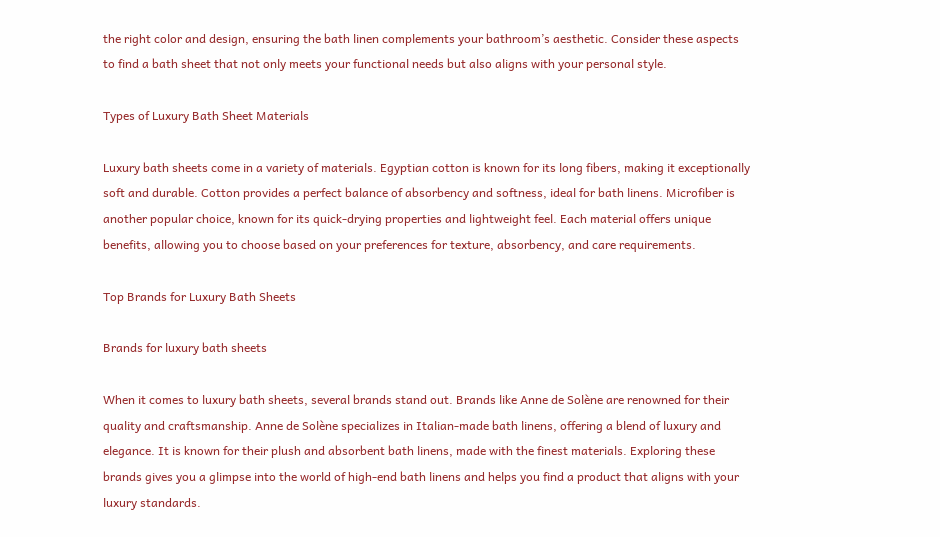the right color and design, ensuring the bath linen complements your bathroom’s aesthetic. Consider these aspects to find a bath sheet that not only meets your functional needs but also aligns with your personal style.

Types of Luxury Bath Sheet Materials

Luxury bath sheets come in a variety of materials. Egyptian cotton is known for its long fibers, making it exceptionally soft and durable. Cotton provides a perfect balance of absorbency and softness, ideal for bath linens. Microfiber is another popular choice, known for its quick-drying properties and lightweight feel. Each material offers unique benefits, allowing you to choose based on your preferences for texture, absorbency, and care requirements.

Top Brands for Luxury Bath Sheets

Brands for luxury bath sheets

When it comes to luxury bath sheets, several brands stand out. Brands like Anne de Solène are renowned for their quality and craftsmanship. Anne de Solène specializes in Italian-made bath linens, offering a blend of luxury and elegance. It is known for their plush and absorbent bath linens, made with the finest materials. Exploring these brands gives you a glimpse into the world of high-end bath linens and helps you find a product that aligns with your luxury standards.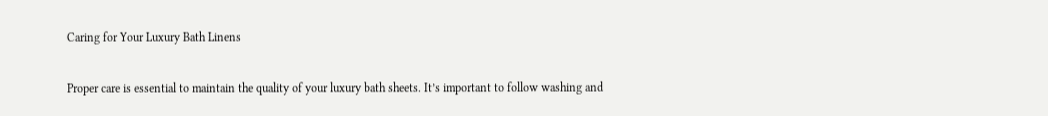Caring for Your Luxury Bath Linens

Proper care is essential to maintain the quality of your luxury bath sheets. It’s important to follow washing and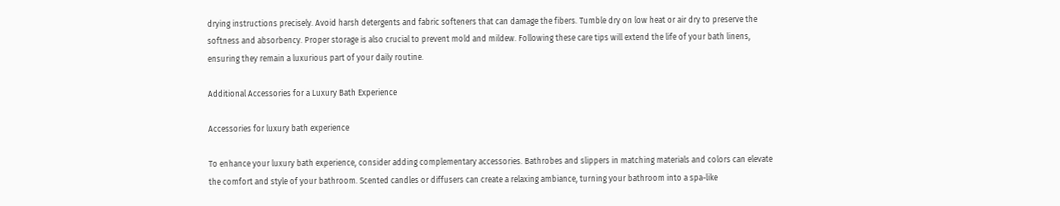drying instructions precisely. Avoid harsh detergents and fabric softeners that can damage the fibers. Tumble dry on low heat or air dry to preserve the softness and absorbency. Proper storage is also crucial to prevent mold and mildew. Following these care tips will extend the life of your bath linens, ensuring they remain a luxurious part of your daily routine.

Additional Accessories for a Luxury Bath Experience

Accessories for luxury bath experience

To enhance your luxury bath experience, consider adding complementary accessories. Bathrobes and slippers in matching materials and colors can elevate the comfort and style of your bathroom. Scented candles or diffusers can create a relaxing ambiance, turning your bathroom into a spa-like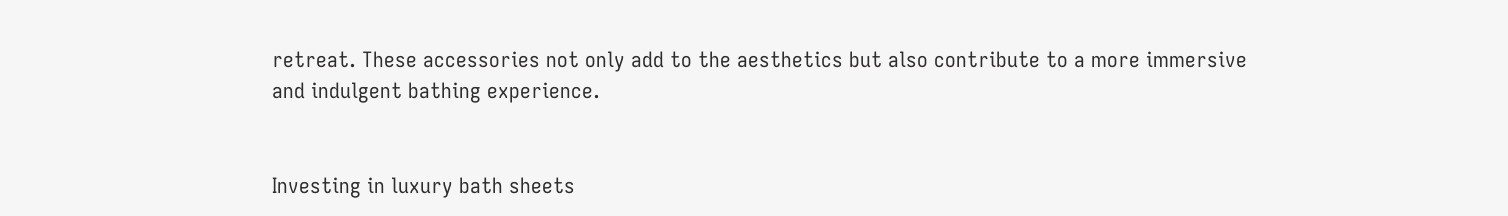retreat. These accessories not only add to the aesthetics but also contribute to a more immersive and indulgent bathing experience.


Investing in luxury bath sheets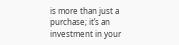is more than just a purchase; it’s an investment in your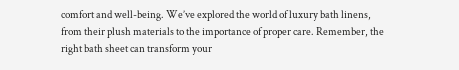comfort and well-being. We’ve explored the world of luxury bath linens, from their plush materials to the importance of proper care. Remember, the right bath sheet can transform your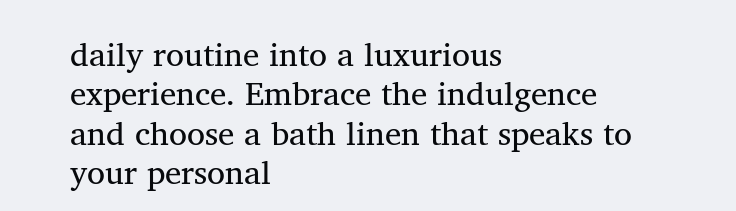daily routine into a luxurious experience. Embrace the indulgence and choose a bath linen that speaks to your personal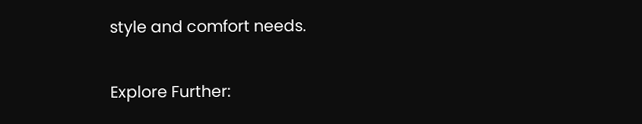style and comfort needs.

Explore Further: